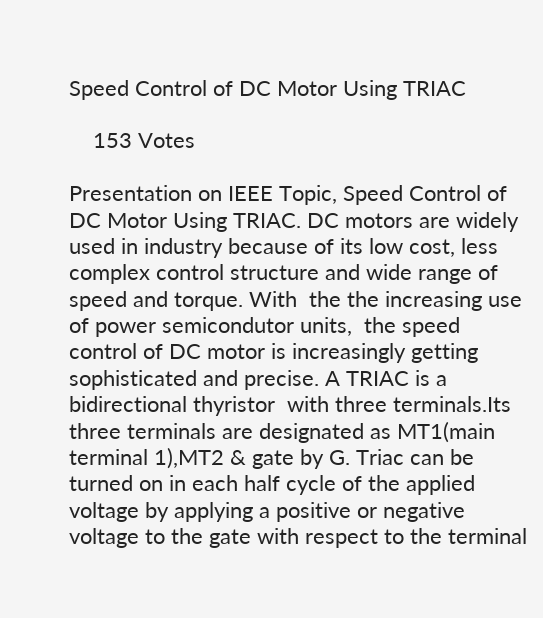Speed Control of DC Motor Using TRIAC

    153 Votes

Presentation on IEEE Topic, Speed Control of DC Motor Using TRIAC. DC motors are widely used in industry because of its low cost, less complex control structure and wide range of speed and torque. With  the the increasing use of power semicondutor units,  the speed control of DC motor is increasingly getting sophisticated and precise. A TRIAC is a bidirectional thyristor  with three terminals.Its three terminals are designated as MT1(main terminal 1),MT2 & gate by G. Triac can be turned on in each half cycle of the applied voltage by applying a positive or negative voltage to the gate with respect to the terminal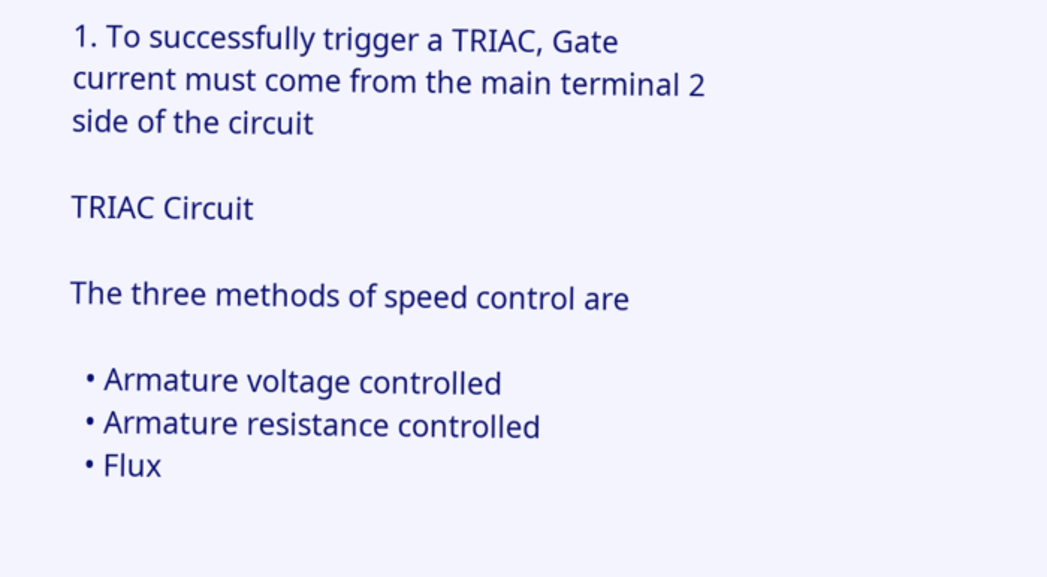1. To successfully trigger a TRIAC, Gate current must come from the main terminal 2 side of the circuit

TRIAC Circuit

The three methods of speed control are

  • Armature voltage controlled
  • Armature resistance controlled
  • Flux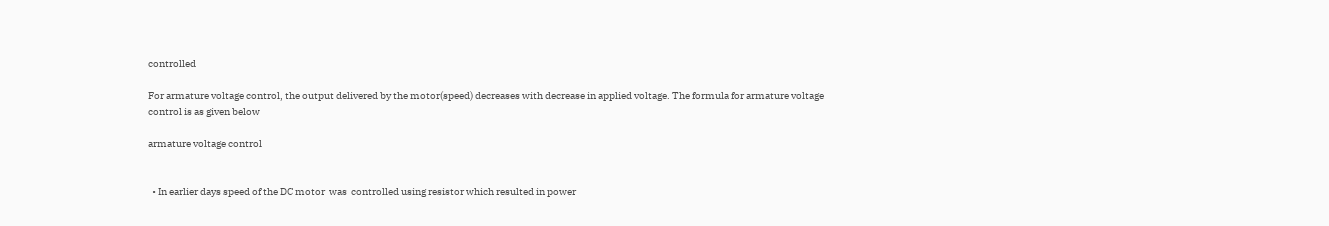controlled

For armature voltage control, the output delivered by the motor(speed) decreases with decrease in applied voltage. The formula for armature voltage control is as given below

armature voltage control


  • In earlier days speed of the DC motor  was  controlled using resistor which resulted in power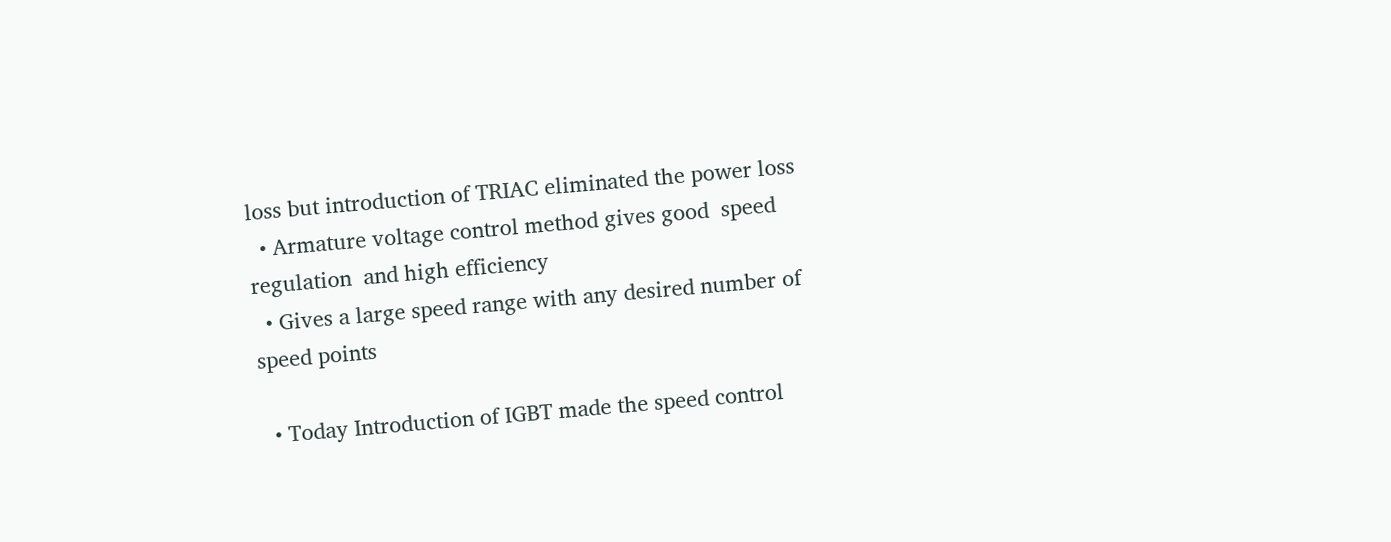loss but introduction of TRIAC eliminated the power loss
  • Armature voltage control method gives good  speed regulation  and high efficiency
  • Gives a large speed range with any desired number of speed points

  • Today Introduction of IGBT made the speed control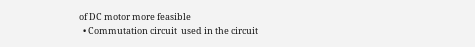of DC motor more feasible
  • Commutation circuit  used in the circuit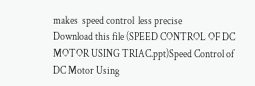makes  speed control  less precise
Download this file (SPEED CONTROL OF DC MOTOR USING TRIAC.ppt)Speed Control of DC Motor Using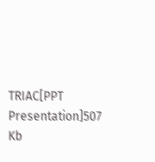TRIAC[PPT Presentation]507 Kb